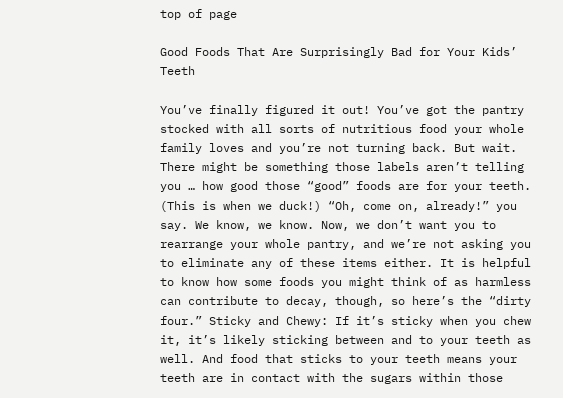top of page

Good Foods That Are Surprisingly Bad for Your Kids’ Teeth

You’ve finally figured it out! You’ve got the pantry stocked with all sorts of nutritious food your whole family loves and you’re not turning back. But wait. There might be something those labels aren’t telling you … how good those “good” foods are for your teeth. (This is when we duck!) “Oh, come on, already!” you say. We know, we know. Now, we don’t want you to rearrange your whole pantry, and we’re not asking you to eliminate any of these items either. It is helpful to know how some foods you might think of as harmless can contribute to decay, though, so here’s the “dirty four.” Sticky and Chewy: If it’s sticky when you chew it, it’s likely sticking between and to your teeth as well. And food that sticks to your teeth means your teeth are in contact with the sugars within those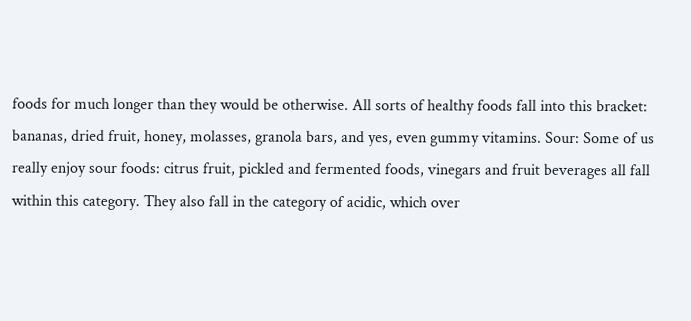foods for much longer than they would be otherwise. All sorts of healthy foods fall into this bracket: bananas, dried fruit, honey, molasses, granola bars, and yes, even gummy vitamins. Sour: Some of us really enjoy sour foods: citrus fruit, pickled and fermented foods, vinegars and fruit beverages all fall within this category. They also fall in the category of acidic, which over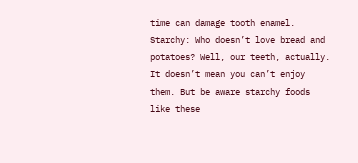time can damage tooth enamel. Starchy: Who doesn’t love bread and potatoes? Well, our teeth, actually. It doesn’t mean you can’t enjoy them. But be aware starchy foods like these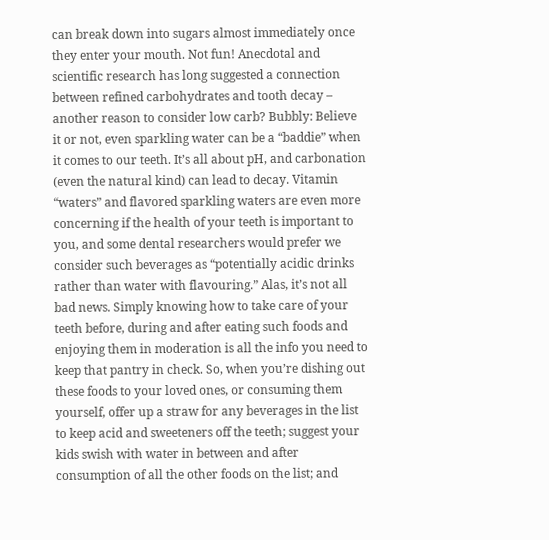can break down into sugars almost immediately once they enter your mouth. Not fun! Anecdotal and scientific research has long suggested a connection between refined carbohydrates and tooth decay – another reason to consider low carb? Bubbly: Believe it or not, even sparkling water can be a “baddie” when it comes to our teeth. It’s all about pH, and carbonation (even the natural kind) can lead to decay. Vitamin “waters” and flavored sparkling waters are even more concerning if the health of your teeth is important to you, and some dental researchers would prefer we consider such beverages as “potentially acidic drinks rather than water with flavouring.” Alas, it’s not all bad news. Simply knowing how to take care of your teeth before, during and after eating such foods and enjoying them in moderation is all the info you need to keep that pantry in check. So, when you’re dishing out these foods to your loved ones, or consuming them yourself, offer up a straw for any beverages in the list to keep acid and sweeteners off the teeth; suggest your kids swish with water in between and after consumption of all the other foods on the list; and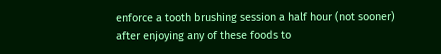enforce a tooth brushing session a half hour (not sooner) after enjoying any of these foods to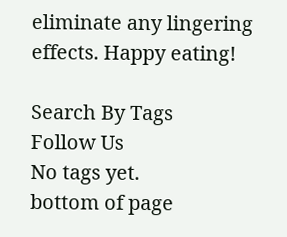eliminate any lingering effects. Happy eating!

Search By Tags
Follow Us
No tags yet.
bottom of page